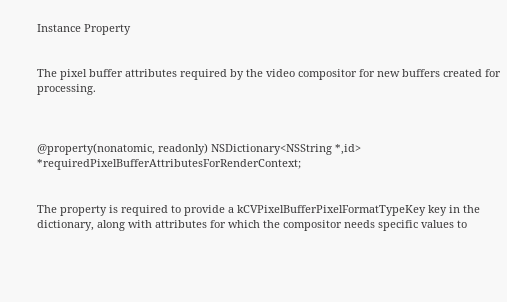Instance Property


The pixel buffer attributes required by the video compositor for new buffers created for processing.



@property(nonatomic, readonly) NSDictionary<NSString *,id> *requiredPixelBufferAttributesForRenderContext;


The property is required to provide a kCVPixelBufferPixelFormatTypeKey key in the dictionary, along with attributes for which the compositor needs specific values to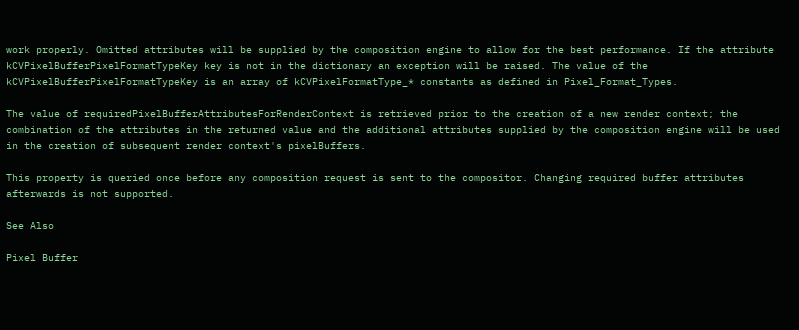work properly. Omitted attributes will be supplied by the composition engine to allow for the best performance. If the attribute kCVPixelBufferPixelFormatTypeKey key is not in the dictionary an exception will be raised. The value of the kCVPixelBufferPixelFormatTypeKey is an array of kCVPixelFormatType_* constants as defined in Pixel_Format_Types.

The value of requiredPixelBufferAttributesForRenderContext is retrieved prior to the creation of a new render context; the combination of the attributes in the returned value and the additional attributes supplied by the composition engine will be used in the creation of subsequent render context's pixelBuffers.

This property is queried once before any composition request is sent to the compositor. Changing required buffer attributes afterwards is not supported.

See Also

Pixel Buffer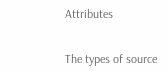Attributes


The types of source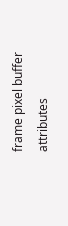frame pixel buffer attributes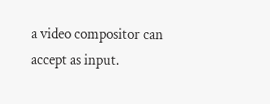a video compositor can accept as input.